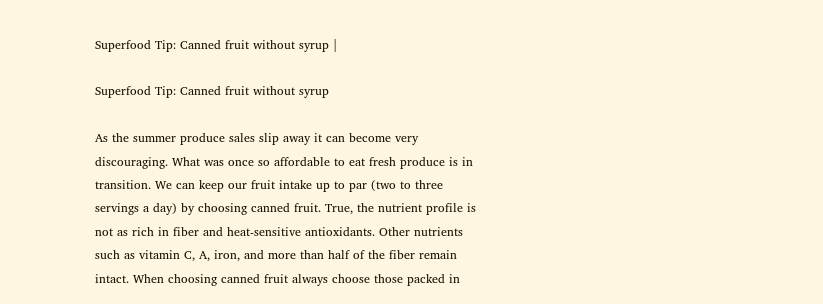Superfood Tip: Canned fruit without syrup |

Superfood Tip: Canned fruit without syrup

As the summer produce sales slip away it can become very discouraging. What was once so affordable to eat fresh produce is in transition. We can keep our fruit intake up to par (two to three servings a day) by choosing canned fruit. True, the nutrient profile is not as rich in fiber and heat-sensitive antioxidants. Other nutrients such as vitamin C, A, iron, and more than half of the fiber remain intact. When choosing canned fruit always choose those packed in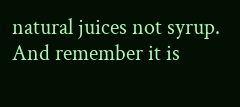natural juices not syrup. And remember it is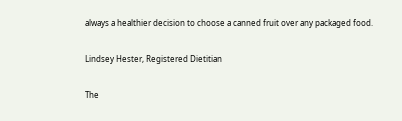always a healthier decision to choose a canned fruit over any packaged food.

Lindsey Hester, Registered Dietitian

The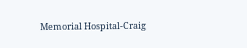Memorial Hospital-Craig